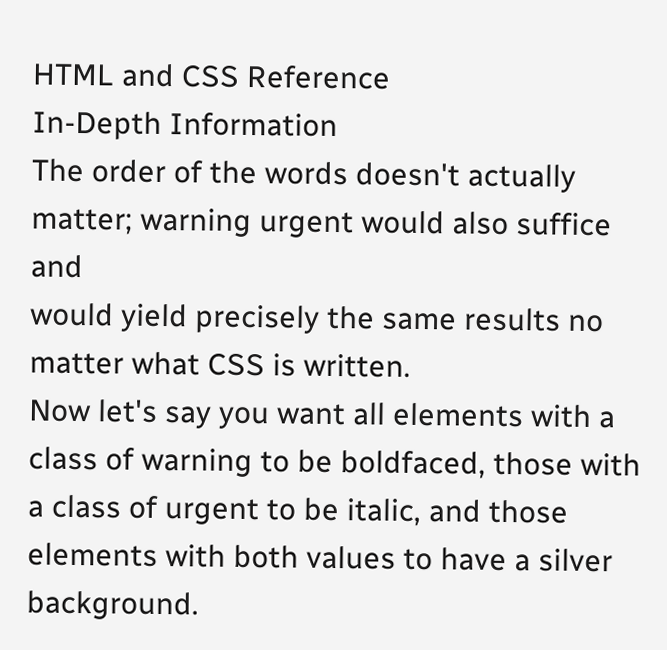HTML and CSS Reference
In-Depth Information
The order of the words doesn't actually matter; warning urgent would also suffice and
would yield precisely the same results no matter what CSS is written.
Now let's say you want all elements with a class of warning to be boldfaced, those with
a class of urgent to be italic, and those elements with both values to have a silver
background.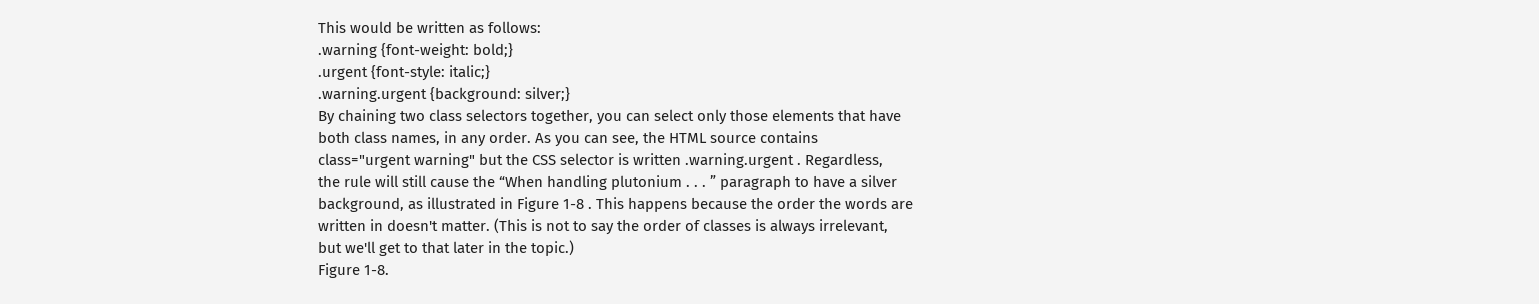This would be written as follows:
.warning {font-weight: bold;}
.urgent {font-style: italic;}
.warning.urgent {background: silver;}
By chaining two class selectors together, you can select only those elements that have
both class names, in any order. As you can see, the HTML source contains
class="urgent warning" but the CSS selector is written .warning.urgent . Regardless,
the rule will still cause the “When handling plutonium . . . ” paragraph to have a silver
background, as illustrated in Figure 1-8 . This happens because the order the words are
written in doesn't matter. (This is not to say the order of classes is always irrelevant,
but we'll get to that later in the topic.)
Figure 1-8.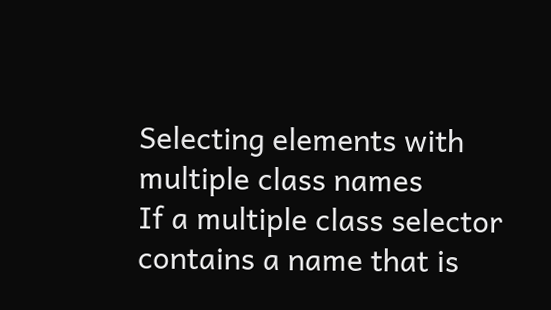Selecting elements with multiple class names
If a multiple class selector contains a name that is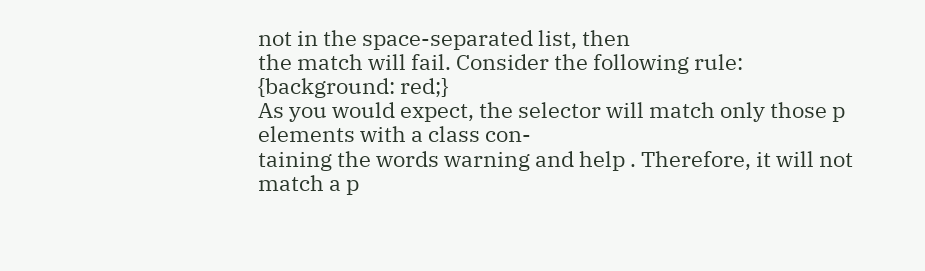not in the space-separated list, then
the match will fail. Consider the following rule: {background: red;}
As you would expect, the selector will match only those p elements with a class con-
taining the words warning and help . Therefore, it will not match a p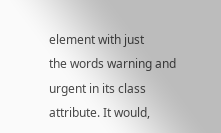element with just
the words warning and urgent in its class attribute. It would,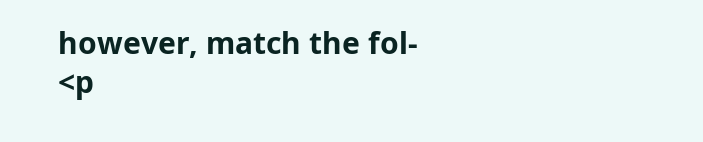however, match the fol-
<p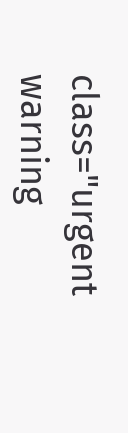class="urgent warning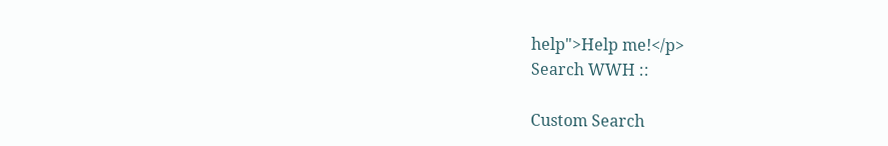help">Help me!</p>
Search WWH ::

Custom Search